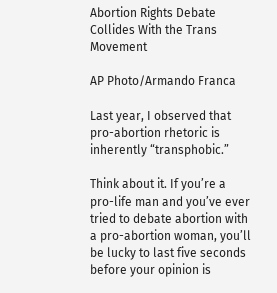Abortion Rights Debate Collides With the Trans Movement

AP Photo/Armando Franca

Last year, I observed that pro-abortion rhetoric is inherently “transphobic.”

Think about it. If you’re a pro-life man and you’ve ever tried to debate abortion with a pro-abortion woman, you’ll be lucky to last five seconds before your opinion is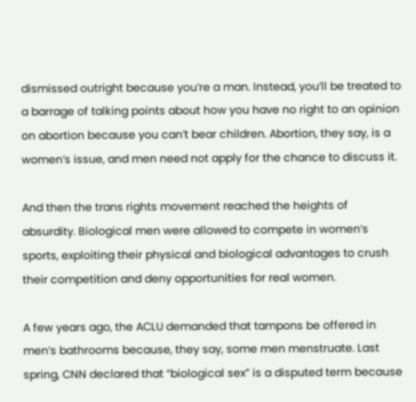dismissed outright because you’re a man. Instead, you’ll be treated to a barrage of talking points about how you have no right to an opinion on abortion because you can’t bear children. Abortion, they say, is a women’s issue, and men need not apply for the chance to discuss it.

And then the trans rights movement reached the heights of absurdity. Biological men were allowed to compete in women’s sports, exploiting their physical and biological advantages to crush their competition and deny opportunities for real women.

A few years ago, the ACLU demanded that tampons be offered in men’s bathrooms because, they say, some men menstruate. Last spring, CNN declared that “biological sex” is a disputed term because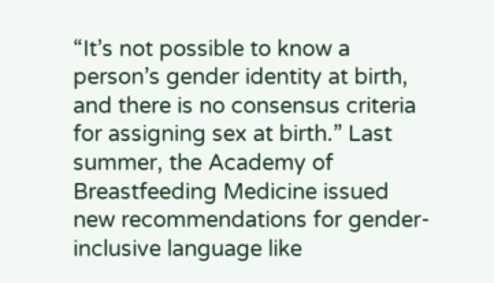“It’s not possible to know a person’s gender identity at birth, and there is no consensus criteria for assigning sex at birth.” Last summer, the Academy of Breastfeeding Medicine issued new recommendations for gender-inclusive language like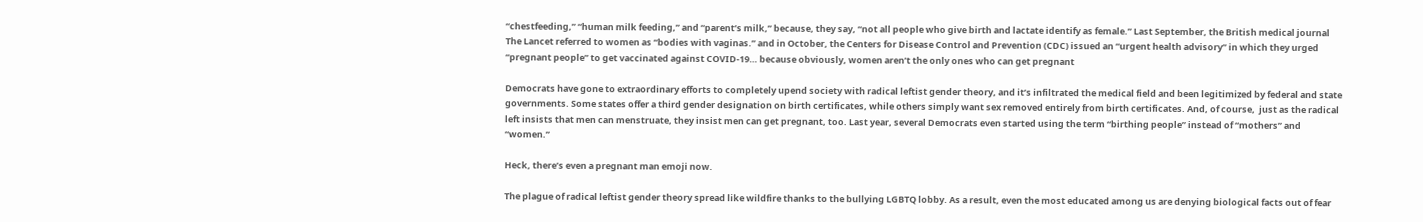“chestfeeding,” “human milk feeding,” and “parent’s milk,” because, they say, “not all people who give birth and lactate identify as female.” Last September, the British medical journal The Lancet referred to women as “bodies with vaginas.” and in October, the Centers for Disease Control and Prevention (CDC) issued an “urgent health advisory” in which they urged “pregnant people” to get vaccinated against COVID-19… because obviously, women aren’t the only ones who can get pregnant

Democrats have gone to extraordinary efforts to completely upend society with radical leftist gender theory, and it’s infiltrated the medical field and been legitimized by federal and state governments. Some states offer a third gender designation on birth certificates, while others simply want sex removed entirely from birth certificates. And, of course,  just as the radical left insists that men can menstruate, they insist men can get pregnant, too. Last year, several Democrats even started using the term “birthing people” instead of “mothers” and “women.”

Heck, there’s even a pregnant man emoji now.

The plague of radical leftist gender theory spread like wildfire thanks to the bullying LGBTQ lobby. As a result, even the most educated among us are denying biological facts out of fear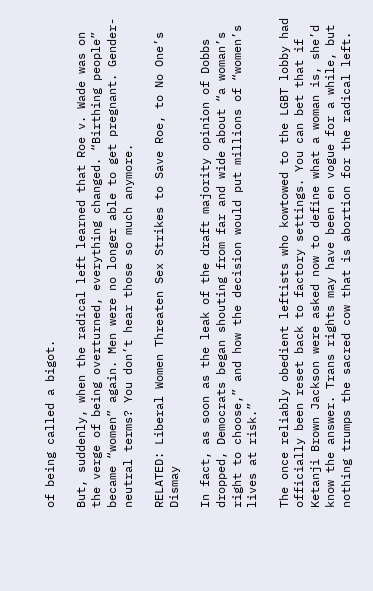of being called a bigot.

But, suddenly, when the radical left learned that Roe v. Wade was on the verge of being overturned, everything changed. “Birthing people” became “women” again. Men were no longer able to get pregnant. Gender-neutral terms? You don’t hear those so much anymore.

RELATED: Liberal Women Threaten Sex Strikes to Save Roe, to No One’s Dismay

In fact, as soon as the leak of the draft majority opinion of Dobbs dropped, Democrats began shouting from far and wide about “a woman’s right to choose,” and how the decision would put millions of “women’s lives at risk.”

The once reliably obedient leftists who kowtowed to the LGBT lobby had officially been reset back to factory settings. You can bet that if Ketanji Brown Jackson were asked now to define what a woman is, she’d know the answer. Trans rights may have been en vogue for a while, but nothing trumps the sacred cow that is abortion for the radical left.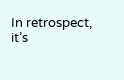In retrospect, it’s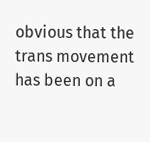obvious that the trans movement has been on a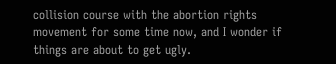collision course with the abortion rights movement for some time now, and I wonder if things are about to get ugly.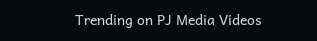Trending on PJ Media Videos